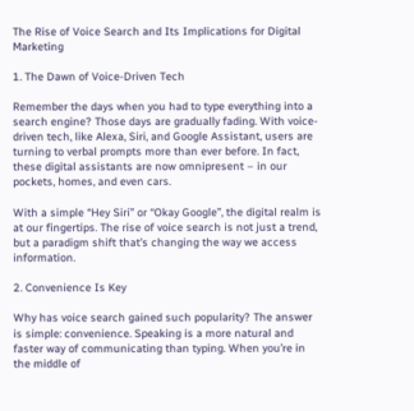The Rise of Voice Search and Its Implications for Digital Marketing

1. The Dawn of Voice-Driven Tech

Remember the days when you had to type everything into a search engine? Those days are gradually fading. With voice-driven tech, like Alexa, Siri, and Google Assistant, users are turning to verbal prompts more than ever before. In fact, these digital assistants are now omnipresent – in our pockets, homes, and even cars.

With a simple “Hey Siri” or “Okay Google”, the digital realm is at our fingertips. The rise of voice search is not just a trend, but a paradigm shift that’s changing the way we access information.

2. Convenience Is Key

Why has voice search gained such popularity? The answer is simple: convenience. Speaking is a more natural and faster way of communicating than typing. When you’re in the middle of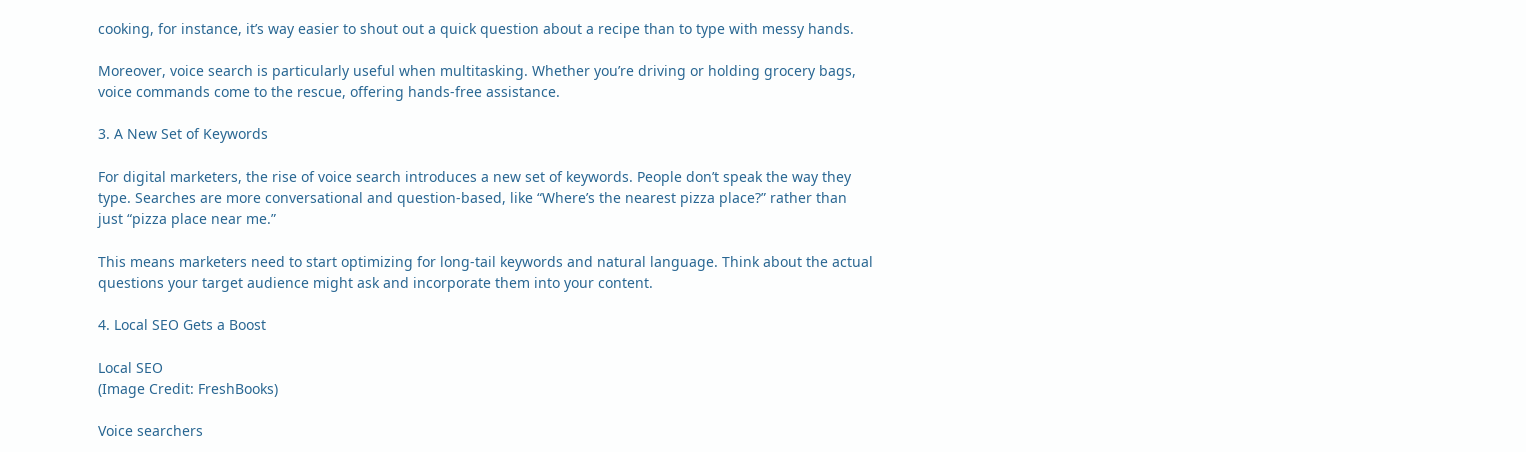cooking, for instance, it’s way easier to shout out a quick question about a recipe than to type with messy hands.

Moreover, voice search is particularly useful when multitasking. Whether you’re driving or holding grocery bags, voice commands come to the rescue, offering hands-free assistance.

3. A New Set of Keywords

For digital marketers, the rise of voice search introduces a new set of keywords. People don’t speak the way they type. Searches are more conversational and question-based, like “Where’s the nearest pizza place?” rather than just “pizza place near me.”

This means marketers need to start optimizing for long-tail keywords and natural language. Think about the actual questions your target audience might ask and incorporate them into your content.

4. Local SEO Gets a Boost

Local SEO
(Image Credit: FreshBooks)

Voice searchers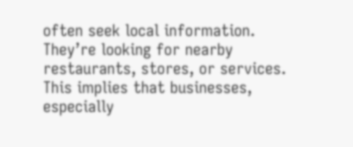often seek local information. They’re looking for nearby restaurants, stores, or services. This implies that businesses, especially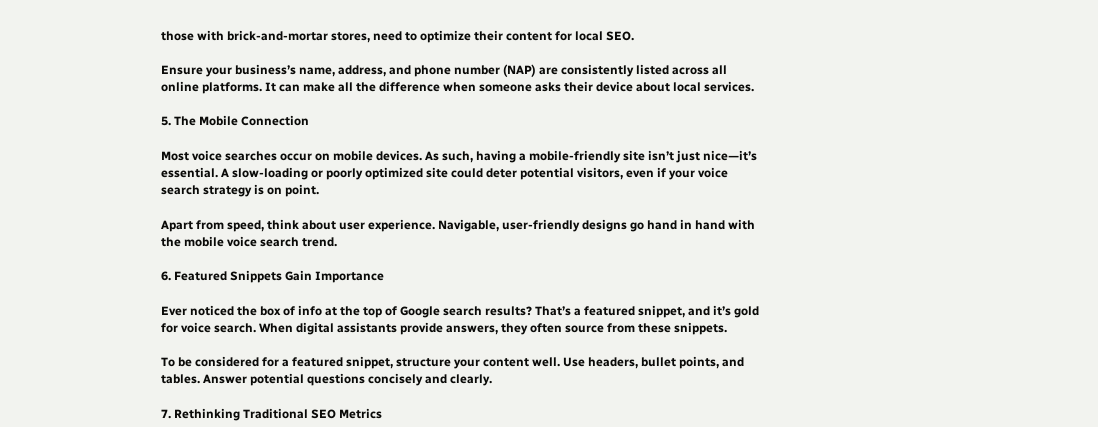those with brick-and-mortar stores, need to optimize their content for local SEO.

Ensure your business’s name, address, and phone number (NAP) are consistently listed across all online platforms. It can make all the difference when someone asks their device about local services.

5. The Mobile Connection

Most voice searches occur on mobile devices. As such, having a mobile-friendly site isn’t just nice—it’s essential. A slow-loading or poorly optimized site could deter potential visitors, even if your voice search strategy is on point.

Apart from speed, think about user experience. Navigable, user-friendly designs go hand in hand with the mobile voice search trend.

6. Featured Snippets Gain Importance

Ever noticed the box of info at the top of Google search results? That’s a featured snippet, and it’s gold for voice search. When digital assistants provide answers, they often source from these snippets.

To be considered for a featured snippet, structure your content well. Use headers, bullet points, and tables. Answer potential questions concisely and clearly.

7. Rethinking Traditional SEO Metrics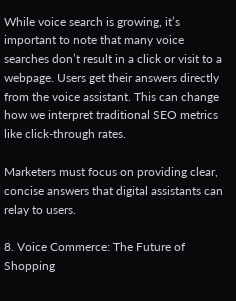While voice search is growing, it’s important to note that many voice searches don’t result in a click or visit to a webpage. Users get their answers directly from the voice assistant. This can change how we interpret traditional SEO metrics like click-through rates.

Marketers must focus on providing clear, concise answers that digital assistants can relay to users.

8. Voice Commerce: The Future of Shopping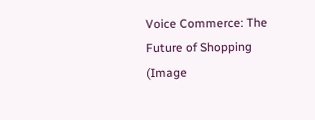Voice Commerce: The Future of Shopping
(Image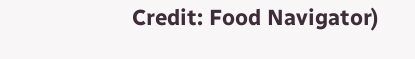Credit: Food Navigator)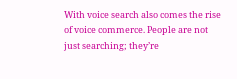With voice search also comes the rise of voice commerce. People are not just searching; they’re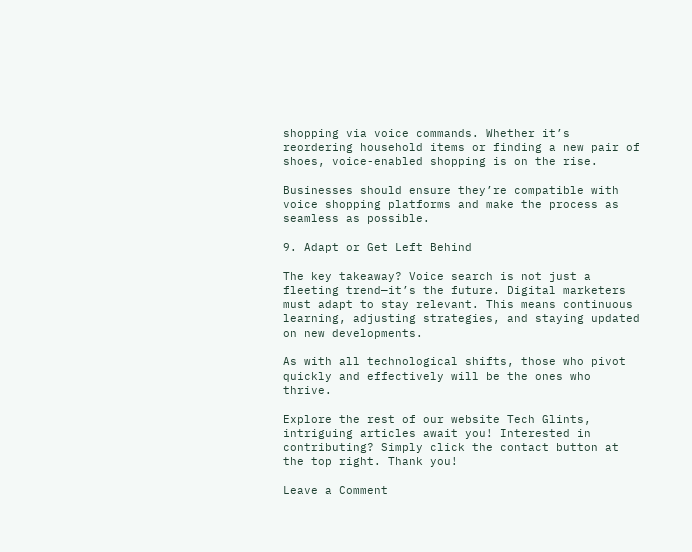shopping via voice commands. Whether it’s reordering household items or finding a new pair of shoes, voice-enabled shopping is on the rise.

Businesses should ensure they’re compatible with voice shopping platforms and make the process as seamless as possible.

9. Adapt or Get Left Behind

The key takeaway? Voice search is not just a fleeting trend—it’s the future. Digital marketers must adapt to stay relevant. This means continuous learning, adjusting strategies, and staying updated on new developments.

As with all technological shifts, those who pivot quickly and effectively will be the ones who thrive.

Explore the rest of our website Tech Glints, intriguing articles await you! Interested in contributing? Simply click the contact button at the top right. Thank you!

Leave a Comment